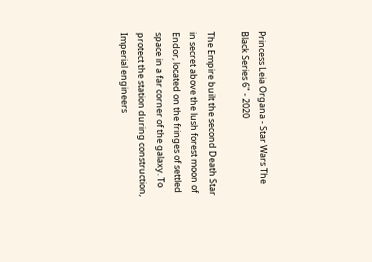Princess Leia Organa - Star Wars The Black Series 6" - 2020

The Empire built the second Death Star in secret above the lush forest moon of Endor, located on the fringes of settled space in a far corner of the galaxy. To protect the station during construction, Imperial engineers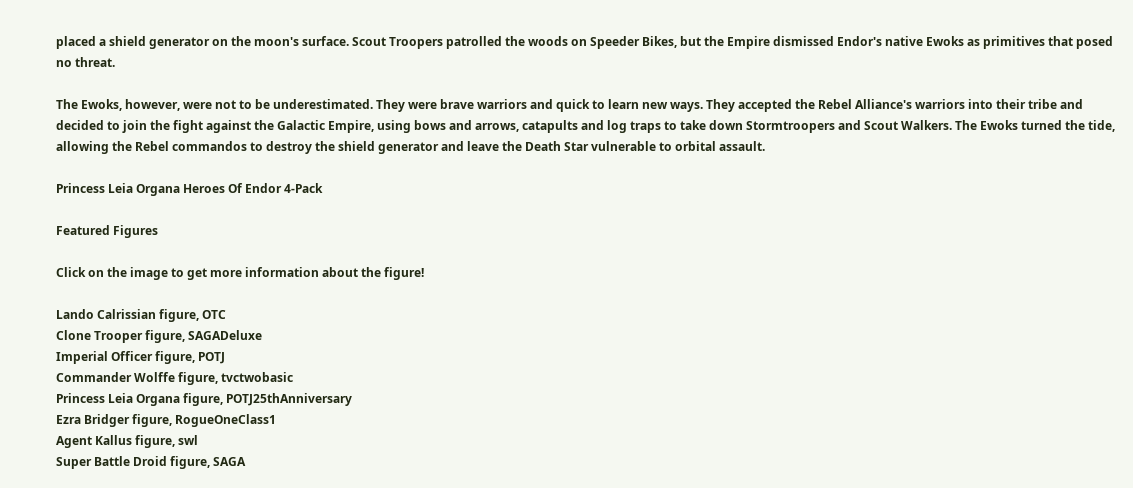placed a shield generator on the moon's surface. Scout Troopers patrolled the woods on Speeder Bikes, but the Empire dismissed Endor's native Ewoks as primitives that posed no threat.

The Ewoks, however, were not to be underestimated. They were brave warriors and quick to learn new ways. They accepted the Rebel Alliance's warriors into their tribe and decided to join the fight against the Galactic Empire, using bows and arrows, catapults and log traps to take down Stormtroopers and Scout Walkers. The Ewoks turned the tide, allowing the Rebel commandos to destroy the shield generator and leave the Death Star vulnerable to orbital assault.

Princess Leia Organa Heroes Of Endor 4-Pack

Featured Figures

Click on the image to get more information about the figure!

Lando Calrissian figure, OTC
Clone Trooper figure, SAGADeluxe
Imperial Officer figure, POTJ
Commander Wolffe figure, tvctwobasic
Princess Leia Organa figure, POTJ25thAnniversary
Ezra Bridger figure, RogueOneClass1
Agent Kallus figure, swl
Super Battle Droid figure, SAGA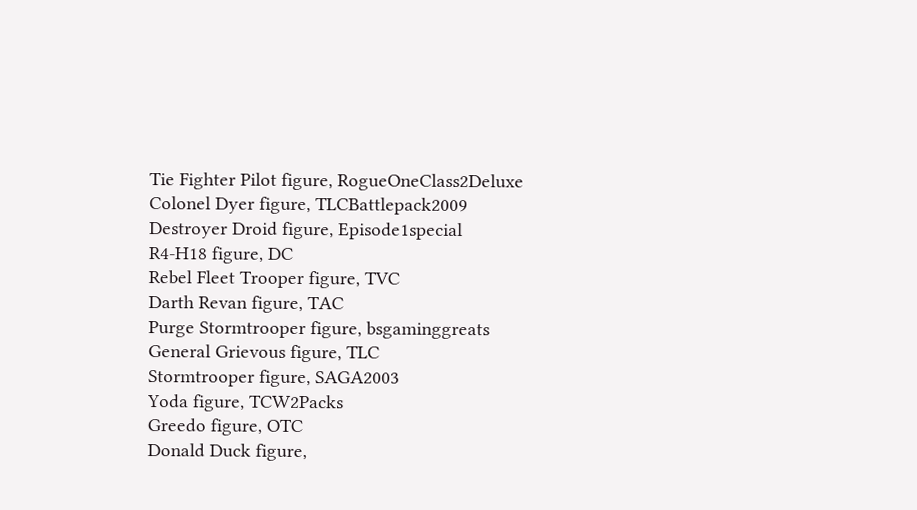Tie Fighter Pilot figure, RogueOneClass2Deluxe
Colonel Dyer figure, TLCBattlepack2009
Destroyer Droid figure, Episode1special
R4-H18 figure, DC
Rebel Fleet Trooper figure, TVC
Darth Revan figure, TAC
Purge Stormtrooper figure, bsgaminggreats
General Grievous figure, TLC
Stormtrooper figure, SAGA2003
Yoda figure, TCW2Packs
Greedo figure, OTC
Donald Duck figure,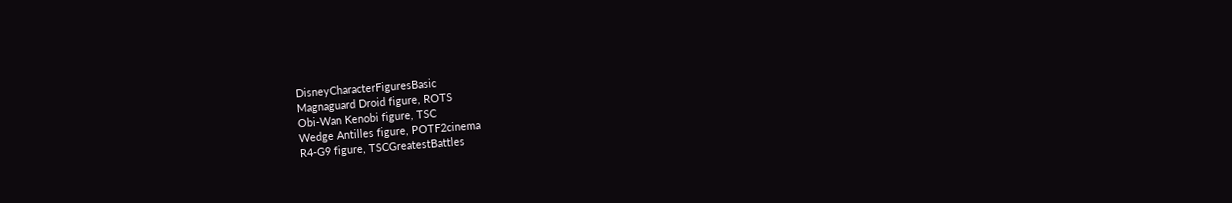DisneyCharacterFiguresBasic
Magnaguard Droid figure, ROTS
Obi-Wan Kenobi figure, TSC
Wedge Antilles figure, POTF2cinema
R4-G9 figure, TSCGreatestBattles